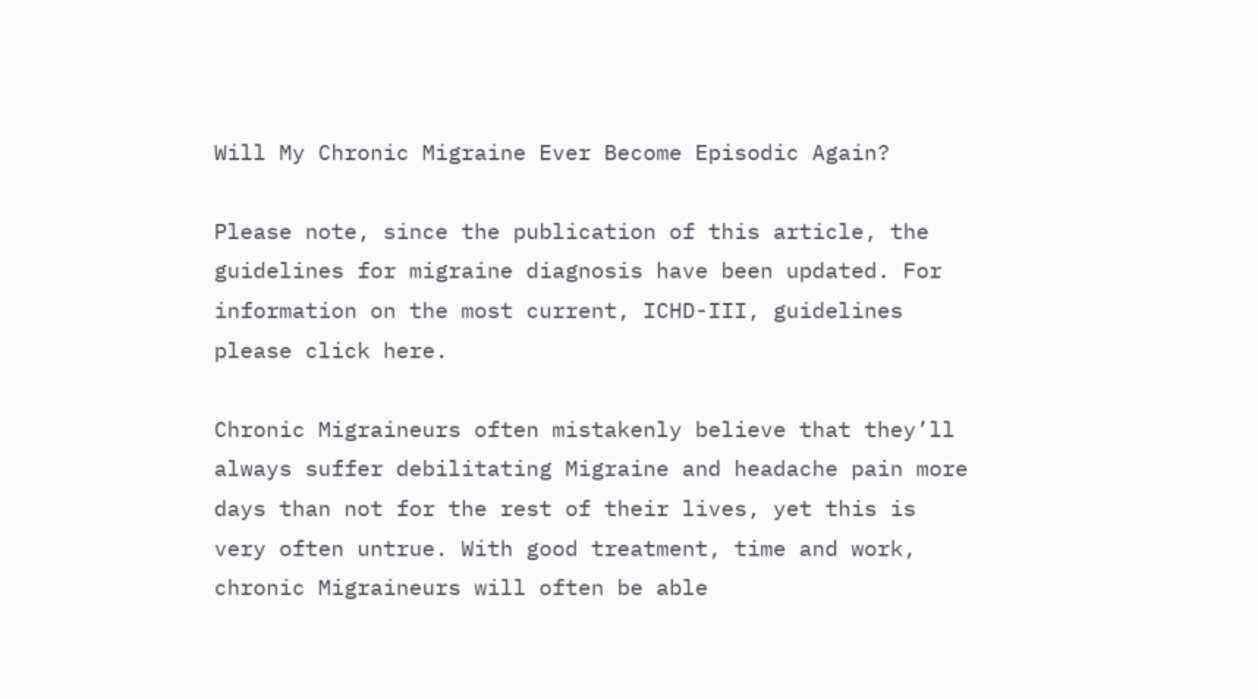Will My Chronic Migraine Ever Become Episodic Again?

Please note, since the publication of this article, the guidelines for migraine diagnosis have been updated. For information on the most current, ICHD-III, guidelines please click here.

Chronic Migraineurs often mistakenly believe that they’ll always suffer debilitating Migraine and headache pain more days than not for the rest of their lives, yet this is very often untrue. With good treatment, time and work, chronic Migraineurs will often be able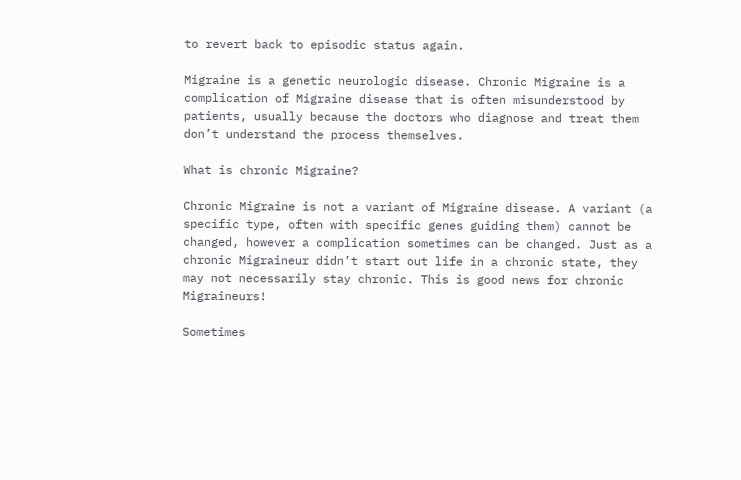to revert back to episodic status again.

Migraine is a genetic neurologic disease. Chronic Migraine is a complication of Migraine disease that is often misunderstood by patients, usually because the doctors who diagnose and treat them don’t understand the process themselves.

What is chronic Migraine?

Chronic Migraine is not a variant of Migraine disease. A variant (a specific type, often with specific genes guiding them) cannot be changed, however a complication sometimes can be changed. Just as a chronic Migraineur didn’t start out life in a chronic state, they may not necessarily stay chronic. This is good news for chronic Migraineurs!

Sometimes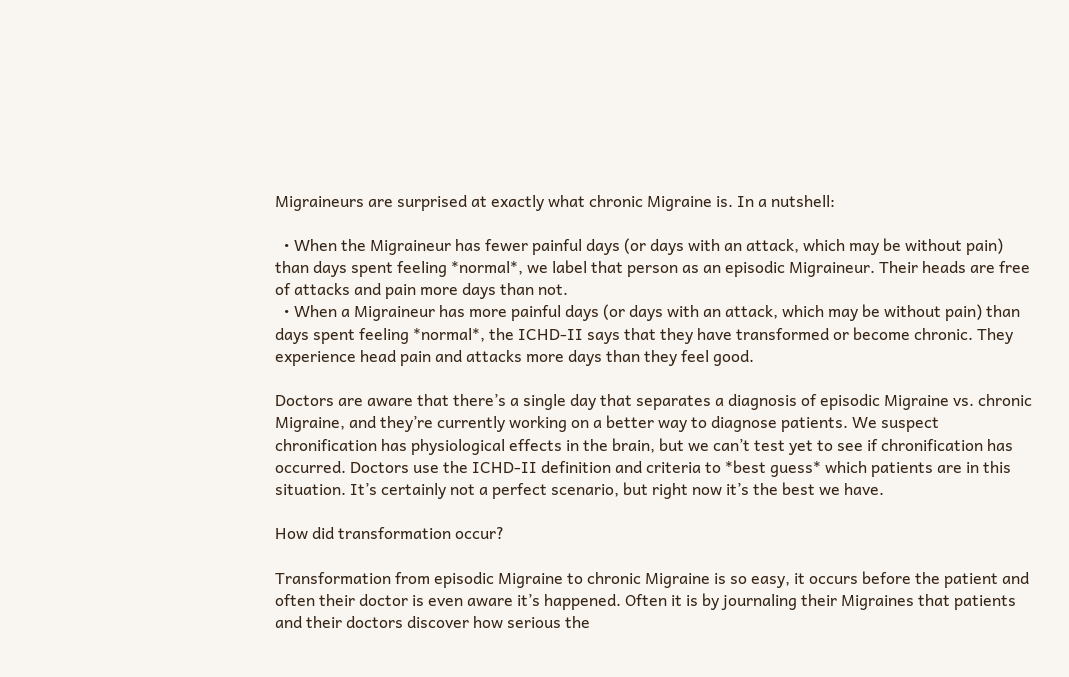Migraineurs are surprised at exactly what chronic Migraine is. In a nutshell:

  • When the Migraineur has fewer painful days (or days with an attack, which may be without pain) than days spent feeling *normal*, we label that person as an episodic Migraineur. Their heads are free of attacks and pain more days than not.
  • When a Migraineur has more painful days (or days with an attack, which may be without pain) than days spent feeling *normal*, the ICHD-II says that they have transformed or become chronic. They experience head pain and attacks more days than they feel good.

Doctors are aware that there’s a single day that separates a diagnosis of episodic Migraine vs. chronic Migraine, and they’re currently working on a better way to diagnose patients. We suspect chronification has physiological effects in the brain, but we can’t test yet to see if chronification has occurred. Doctors use the ICHD-II definition and criteria to *best guess* which patients are in this situation. It’s certainly not a perfect scenario, but right now it’s the best we have.

How did transformation occur?

Transformation from episodic Migraine to chronic Migraine is so easy, it occurs before the patient and often their doctor is even aware it’s happened. Often it is by journaling their Migraines that patients and their doctors discover how serious the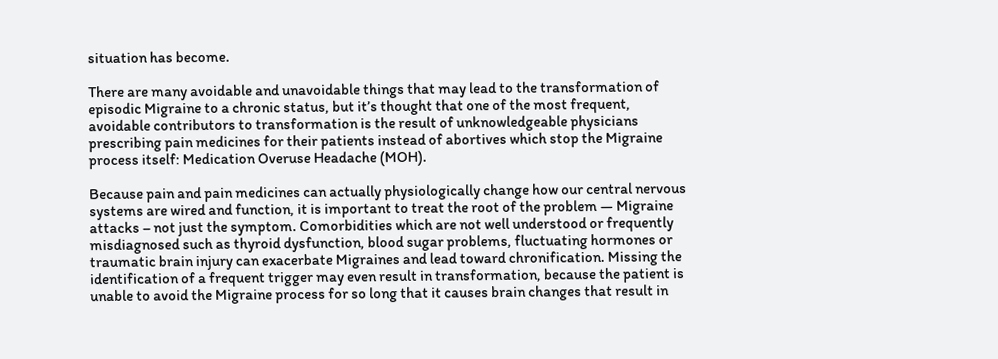situation has become.

There are many avoidable and unavoidable things that may lead to the transformation of episodic Migraine to a chronic status, but it’s thought that one of the most frequent, avoidable contributors to transformation is the result of unknowledgeable physicians prescribing pain medicines for their patients instead of abortives which stop the Migraine process itself: Medication Overuse Headache (MOH).

Because pain and pain medicines can actually physiologically change how our central nervous systems are wired and function, it is important to treat the root of the problem — Migraine attacks – not just the symptom. Comorbidities which are not well understood or frequently misdiagnosed such as thyroid dysfunction, blood sugar problems, fluctuating hormones or traumatic brain injury can exacerbate Migraines and lead toward chronification. Missing the identification of a frequent trigger may even result in transformation, because the patient is unable to avoid the Migraine process for so long that it causes brain changes that result in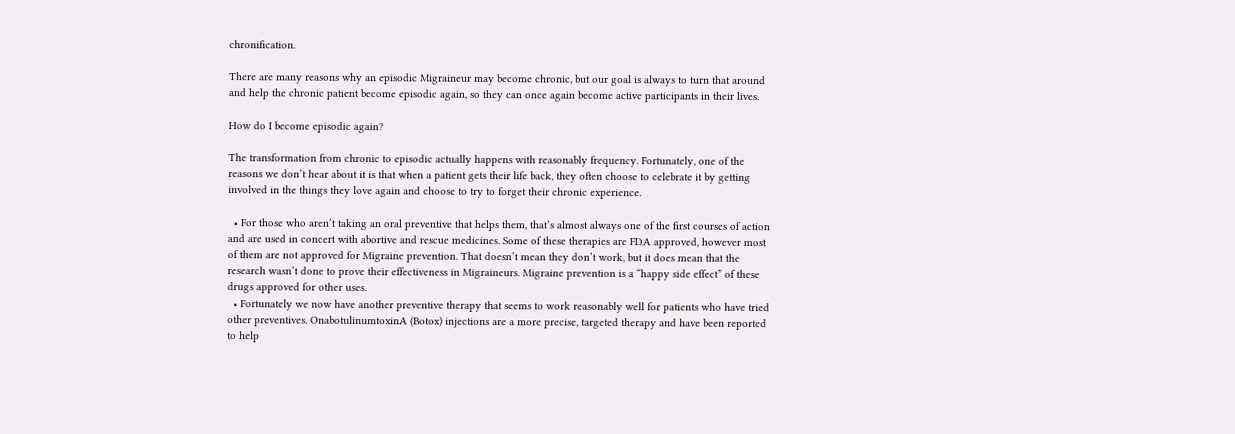chronification.

There are many reasons why an episodic Migraineur may become chronic, but our goal is always to turn that around and help the chronic patient become episodic again, so they can once again become active participants in their lives.

How do I become episodic again?

The transformation from chronic to episodic actually happens with reasonably frequency. Fortunately, one of the reasons we don’t hear about it is that when a patient gets their life back, they often choose to celebrate it by getting involved in the things they love again and choose to try to forget their chronic experience.

  • For those who aren’t taking an oral preventive that helps them, that’s almost always one of the first courses of action and are used in concert with abortive and rescue medicines. Some of these therapies are FDA approved, however most of them are not approved for Migraine prevention. That doesn’t mean they don’t work, but it does mean that the research wasn’t done to prove their effectiveness in Migraineurs. Migraine prevention is a “happy side effect” of these drugs approved for other uses.
  • Fortunately we now have another preventive therapy that seems to work reasonably well for patients who have tried other preventives. OnabotulinumtoxinA (Botox) injections are a more precise, targeted therapy and have been reported to help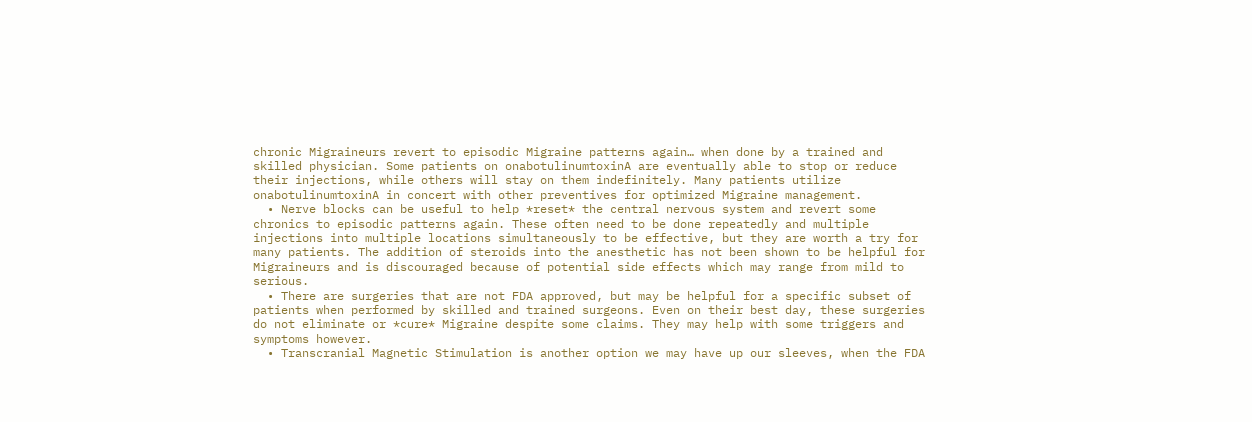chronic Migraineurs revert to episodic Migraine patterns again… when done by a trained and skilled physician. Some patients on onabotulinumtoxinA are eventually able to stop or reduce their injections, while others will stay on them indefinitely. Many patients utilize onabotulinumtoxinA in concert with other preventives for optimized Migraine management.
  • Nerve blocks can be useful to help *reset* the central nervous system and revert some chronics to episodic patterns again. These often need to be done repeatedly and multiple injections into multiple locations simultaneously to be effective, but they are worth a try for many patients. The addition of steroids into the anesthetic has not been shown to be helpful for Migraineurs and is discouraged because of potential side effects which may range from mild to serious.
  • There are surgeries that are not FDA approved, but may be helpful for a specific subset of patients when performed by skilled and trained surgeons. Even on their best day, these surgeries do not eliminate or *cure* Migraine despite some claims. They may help with some triggers and symptoms however.
  • Transcranial Magnetic Stimulation is another option we may have up our sleeves, when the FDA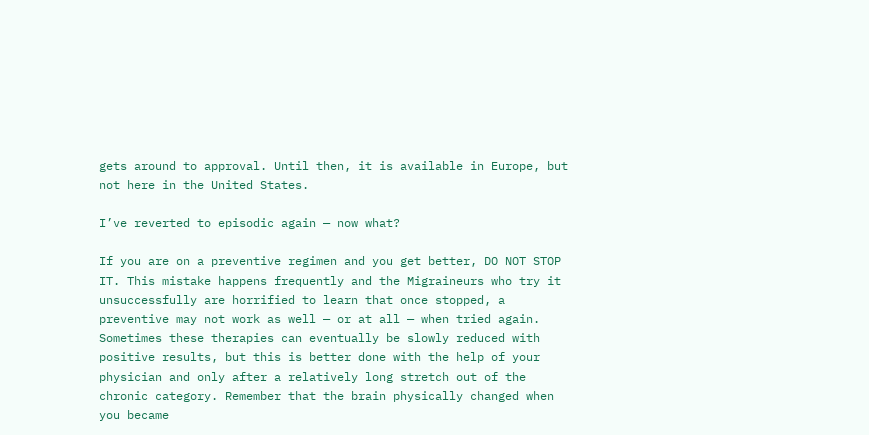gets around to approval. Until then, it is available in Europe, but not here in the United States.

I’ve reverted to episodic again — now what?

If you are on a preventive regimen and you get better, DO NOT STOP IT. This mistake happens frequently and the Migraineurs who try it unsuccessfully are horrified to learn that once stopped, a preventive may not work as well — or at all — when tried again. Sometimes these therapies can eventually be slowly reduced with positive results, but this is better done with the help of your physician and only after a relatively long stretch out of the chronic category. Remember that the brain physically changed when you became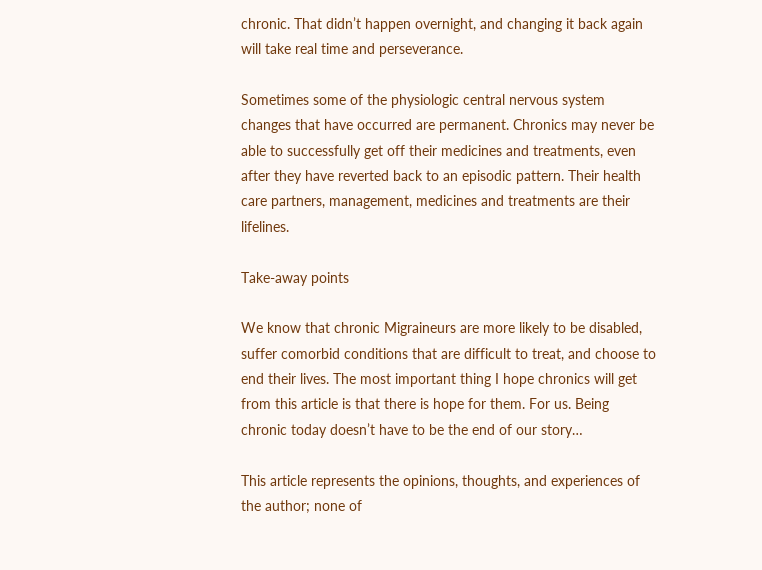chronic. That didn’t happen overnight, and changing it back again will take real time and perseverance.

Sometimes some of the physiologic central nervous system changes that have occurred are permanent. Chronics may never be able to successfully get off their medicines and treatments, even after they have reverted back to an episodic pattern. Their health care partners, management, medicines and treatments are their lifelines.

Take-away points

We know that chronic Migraineurs are more likely to be disabled, suffer comorbid conditions that are difficult to treat, and choose to end their lives. The most important thing I hope chronics will get from this article is that there is hope for them. For us. Being chronic today doesn’t have to be the end of our story…

This article represents the opinions, thoughts, and experiences of the author; none of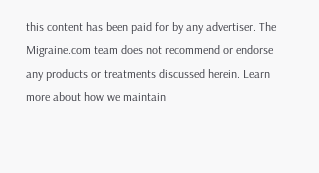this content has been paid for by any advertiser. The Migraine.com team does not recommend or endorse any products or treatments discussed herein. Learn more about how we maintain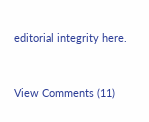editorial integrity here.


View Comments (11)